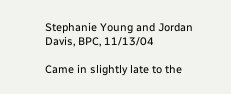Stephanie Young and Jordan Davis, BPC, 11/13/04

Came in slightly late to the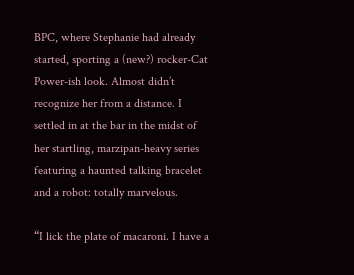BPC, where Stephanie had already started, sporting a (new?) rocker-Cat Power-ish look. Almost didn’t recognize her from a distance. I settled in at the bar in the midst of her startling, marzipan-heavy series featuring a haunted talking bracelet and a robot: totally marvelous.

“I lick the plate of macaroni. I have a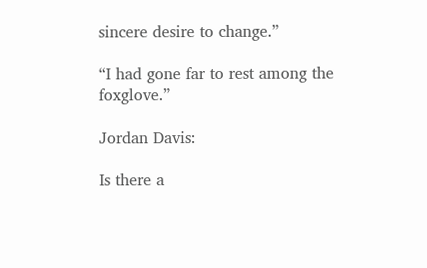sincere desire to change.”

“I had gone far to rest among the foxglove.”

Jordan Davis:

Is there a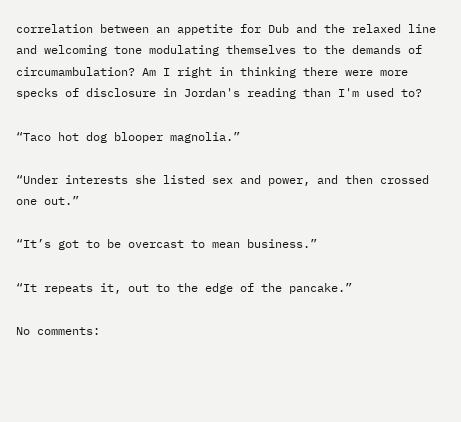correlation between an appetite for Dub and the relaxed line and welcoming tone modulating themselves to the demands of circumambulation? Am I right in thinking there were more specks of disclosure in Jordan's reading than I'm used to?

“Taco hot dog blooper magnolia.”

“Under interests she listed sex and power, and then crossed one out.”

“It’s got to be overcast to mean business.”

“It repeats it, out to the edge of the pancake.”

No comments: